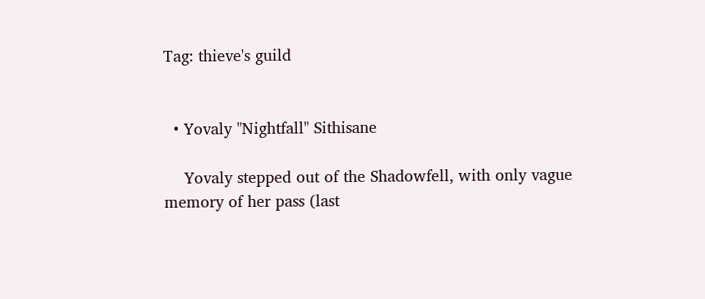Tag: thieve's guild


  • Yovaly "Nightfall" Sithisane

    Yovaly stepped out of the Shadowfell, with only vague memory of her pass (last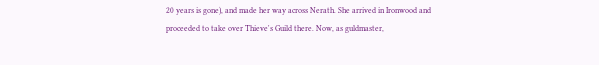20 years is gone), and made her way across Nerath. She arrived in Ironwood and proceeded to take over Thieve's Guild there. Now, as guldmaster,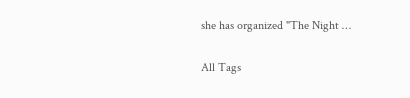she has organized "The Night …

All Tags